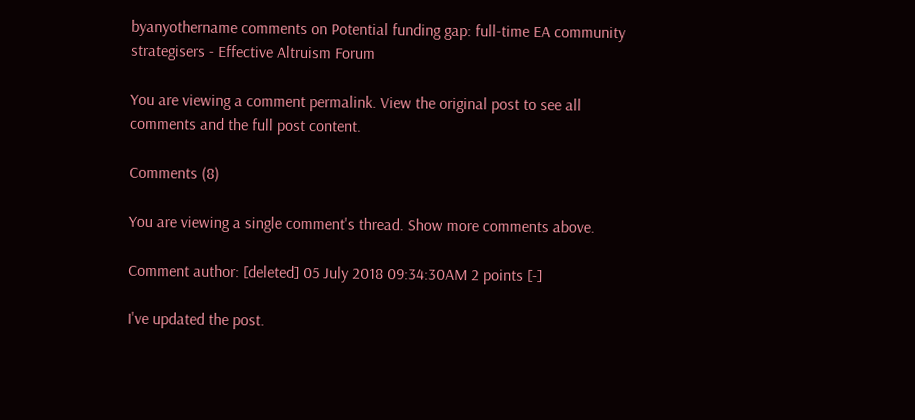byanyothername comments on Potential funding gap: full-time EA community strategisers - Effective Altruism Forum

You are viewing a comment permalink. View the original post to see all comments and the full post content.

Comments (8)

You are viewing a single comment's thread. Show more comments above.

Comment author: [deleted] 05 July 2018 09:34:30AM 2 points [-]

I've updated the post.